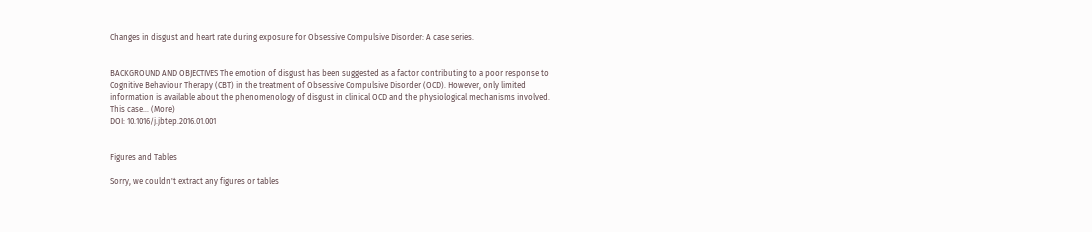Changes in disgust and heart rate during exposure for Obsessive Compulsive Disorder: A case series.


BACKGROUND AND OBJECTIVES The emotion of disgust has been suggested as a factor contributing to a poor response to Cognitive Behaviour Therapy (CBT) in the treatment of Obsessive Compulsive Disorder (OCD). However, only limited information is available about the phenomenology of disgust in clinical OCD and the physiological mechanisms involved. This case… (More)
DOI: 10.1016/j.jbtep.2016.01.001


Figures and Tables

Sorry, we couldn't extract any figures or tables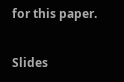for this paper.

Slides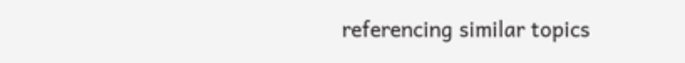referencing similar topics